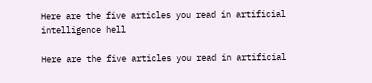Here are the five articles you read in artificial intelligence hell

Here are the five articles you read in artificial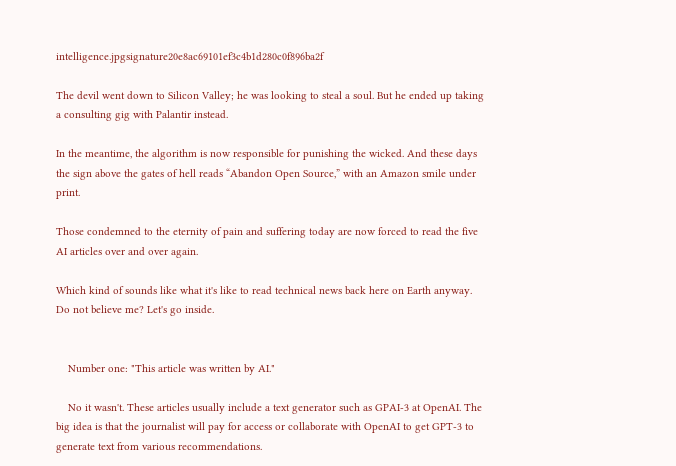intelligence.jpgsignature20e8ac69101ef3c4b1d280c0f896ba2f

The devil went down to Silicon Valley; he was looking to steal a soul. But he ended up taking a consulting gig with Palantir instead.

In the meantime, the algorithm is now responsible for punishing the wicked. And these days the sign above the gates of hell reads “Abandon Open Source,” with an Amazon smile under print.

Those condemned to the eternity of pain and suffering today are now forced to read the five AI articles over and over again.

Which kind of sounds like what it's like to read technical news back here on Earth anyway. Do not believe me? Let's go inside.


    Number one: "This article was written by AI."

    No it wasn't. These articles usually include a text generator such as GPAI-3 at OpenAI. The big idea is that the journalist will pay for access or collaborate with OpenAI to get GPT-3 to generate text from various recommendations.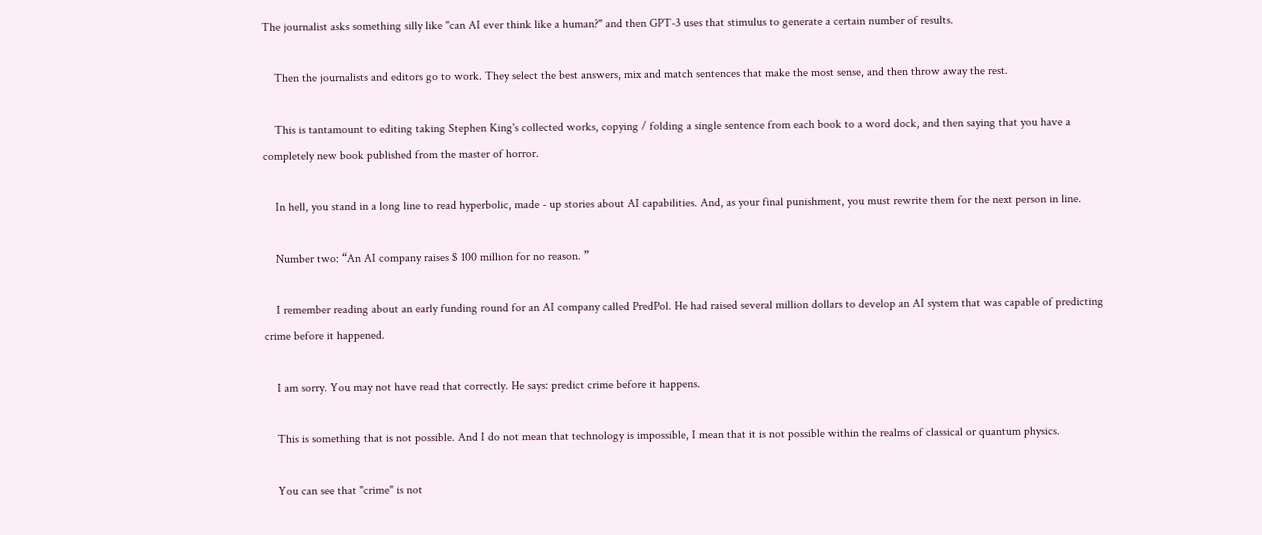The journalist asks something silly like "can AI ever think like a human?" and then GPT-3 uses that stimulus to generate a certain number of results.

    Then the journalists and editors go to work. They select the best answers, mix and match sentences that make the most sense, and then throw away the rest.

    This is tantamount to editing taking Stephen King's collected works, copying / folding a single sentence from each book to a word dock, and then saying that you have a completely new book published from the master of horror.

    In hell, you stand in a long line to read hyperbolic, made - up stories about AI capabilities. And, as your final punishment, you must rewrite them for the next person in line.

    Number two: “An AI company raises $ 100 million for no reason. ”

    I remember reading about an early funding round for an AI company called PredPol. He had raised several million dollars to develop an AI system that was capable of predicting crime before it happened.

    I am sorry. You may not have read that correctly. He says: predict crime before it happens.

    This is something that is not possible. And I do not mean that technology is impossible, I mean that it is not possible within the realms of classical or quantum physics.

    You can see that "crime" is not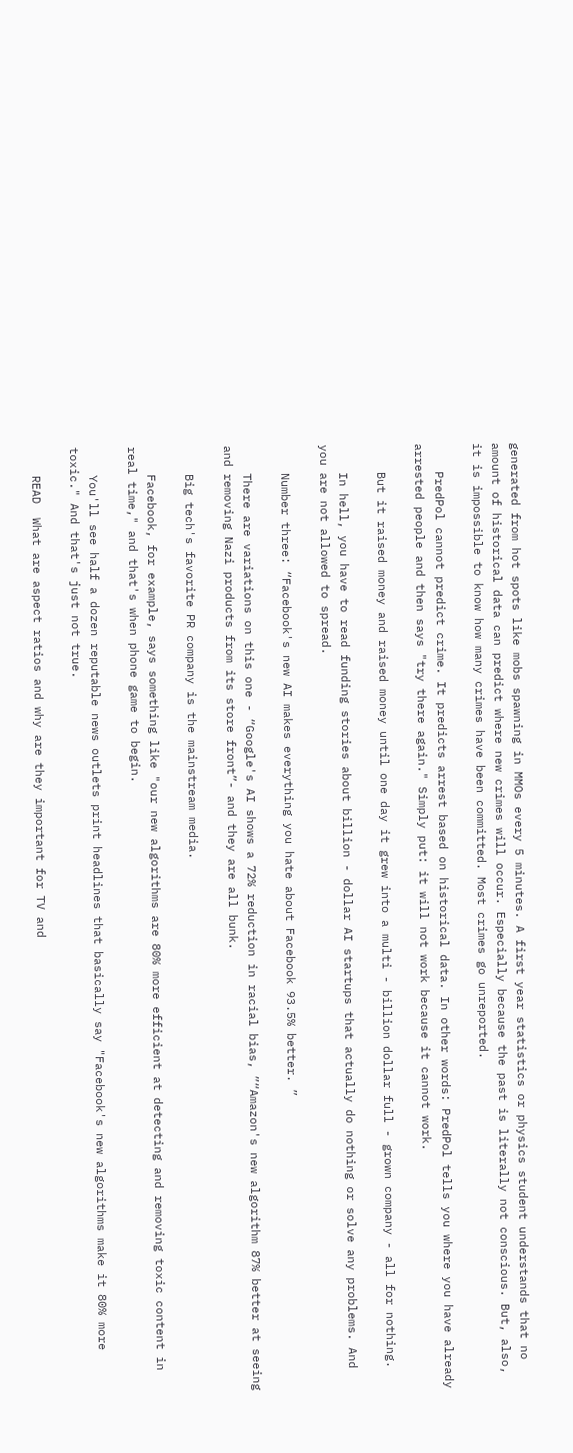generated from hot spots like mobs spawning in MMOs every 5 minutes. A first year statistics or physics student understands that no amount of historical data can predict where new crimes will occur. Especially because the past is literally not conscious. But, also, it is impossible to know how many crimes have been committed. Most crimes go unreported.

    PredPol cannot predict crime. It predicts arrest based on historical data. In other words: PredPol tells you where you have already arrested people and then says "try there again." Simply put: it will not work because it cannot work.

    But it raised money and raised money until one day it grew into a multi - billion dollar full - grown company - all for nothing.

    In hell, you have to read funding stories about billion - dollar AI startups that actually do nothing or solve any problems. And you are not allowed to spread.

    Number three: “Facebook's new AI makes everything you hate about Facebook 93.5% better. ”

    There are variations on this one - “Google's AI shows a 72% reduction in racial bias, ”“Amazon's new algorithm 87% better at seeing and removing Nazi products from its store front”- and they are all bunk.

    Big tech's favorite PR company is the mainstream media.

    Facebook, for example, says something like "our new algorithms are 80% more efficient at detecting and removing toxic content in real time," and that's when phone game to begin.

    You'll see half a dozen reputable news outlets print headlines that basically say "Facebook's new algorithms make it 80% more toxic." And that's just not true.

    READ  What are aspect ratios and why are they important for TV and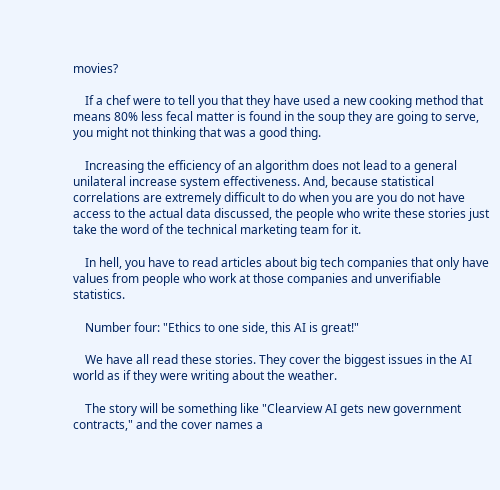movies?

    If a chef were to tell you that they have used a new cooking method that means 80% less fecal matter is found in the soup they are going to serve, you might not thinking that was a good thing.

    Increasing the efficiency of an algorithm does not lead to a general unilateral increase system effectiveness. And, because statistical correlations are extremely difficult to do when you are you do not have access to the actual data discussed, the people who write these stories just take the word of the technical marketing team for it.

    In hell, you have to read articles about big tech companies that only have values from people who work at those companies and unverifiable statistics.

    Number four: "Ethics to one side, this AI is great!"

    We have all read these stories. They cover the biggest issues in the AI world as if they were writing about the weather.

    The story will be something like "Clearview AI gets new government contracts," and the cover names a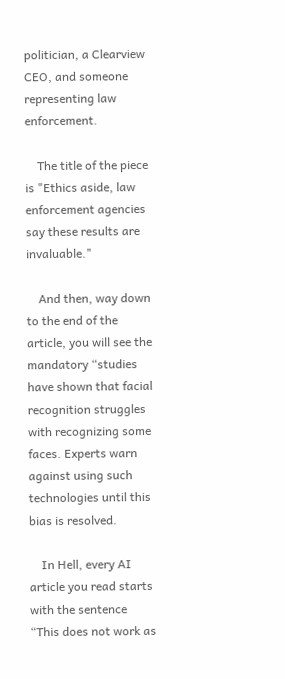politician, a Clearview CEO, and someone representing law enforcement.

    The title of the piece is "Ethics aside, law enforcement agencies say these results are invaluable."

    And then, way down to the end of the article, you will see the mandatory “studies have shown that facial recognition struggles with recognizing some faces. Experts warn against using such technologies until this bias is resolved.

    In Hell, every AI article you read starts with the sentence “This does not work as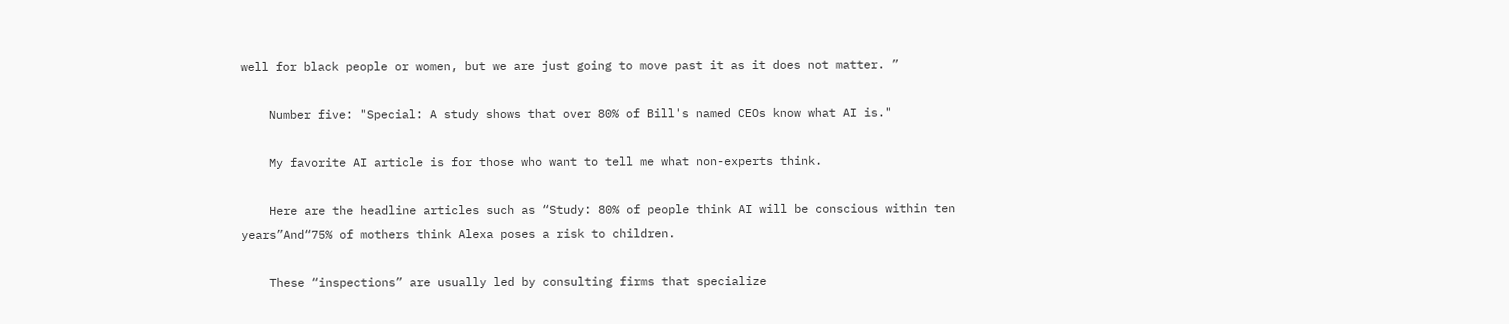well for black people or women, but we are just going to move past it as it does not matter. ”

    Number five: "Special: A study shows that over 80% of Bill's named CEOs know what AI is."

    My favorite AI article is for those who want to tell me what non-experts think.

    Here are the headline articles such as “Study: 80% of people think AI will be conscious within ten years”And“75% of mothers think Alexa poses a risk to children.

    These “inspections” are usually led by consulting firms that specialize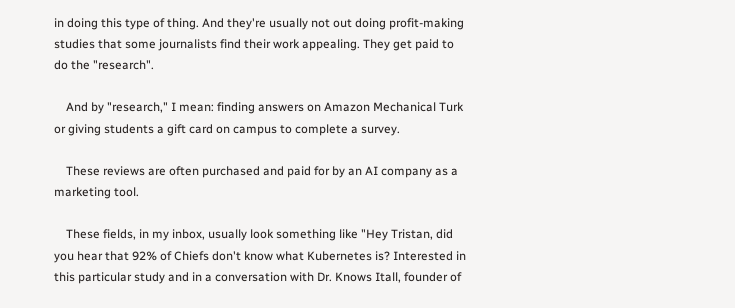in doing this type of thing. And they're usually not out doing profit-making studies that some journalists find their work appealing. They get paid to do the "research".

    And by "research," I mean: finding answers on Amazon Mechanical Turk or giving students a gift card on campus to complete a survey.

    These reviews are often purchased and paid for by an AI company as a marketing tool.

    These fields, in my inbox, usually look something like "Hey Tristan, did you hear that 92% of Chiefs don't know what Kubernetes is? Interested in this particular study and in a conversation with Dr. Knows Itall, founder of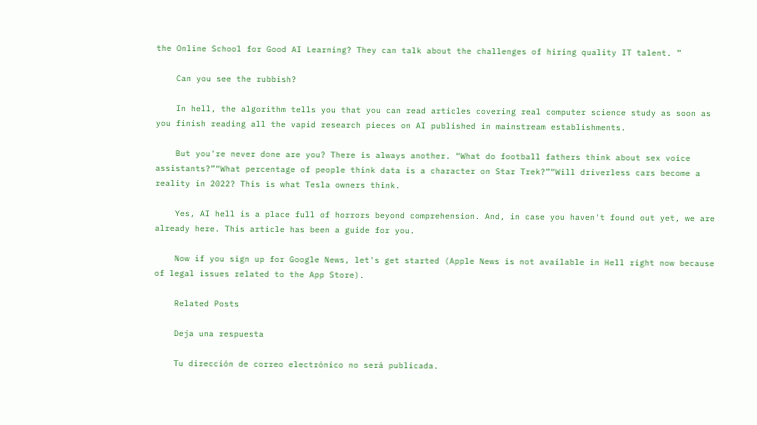the Online School for Good AI Learning? They can talk about the challenges of hiring quality IT talent. ”

    Can you see the rubbish?

    In hell, the algorithm tells you that you can read articles covering real computer science study as soon as you finish reading all the vapid research pieces on AI published in mainstream establishments.

    But you're never done are you? There is always another. “What do football fathers think about sex voice assistants?”“What percentage of people think data is a character on Star Trek?”“Will driverless cars become a reality in 2022? This is what Tesla owners think.

    Yes, AI hell is a place full of horrors beyond comprehension. And, in case you haven't found out yet, we are already here. This article has been a guide for you.

    Now if you sign up for Google News, let's get started (Apple News is not available in Hell right now because of legal issues related to the App Store).

    Related Posts

    Deja una respuesta

    Tu dirección de correo electrónico no será publicada.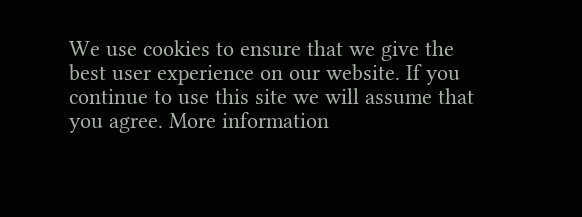We use cookies to ensure that we give the best user experience on our website. If you continue to use this site we will assume that you agree. More information